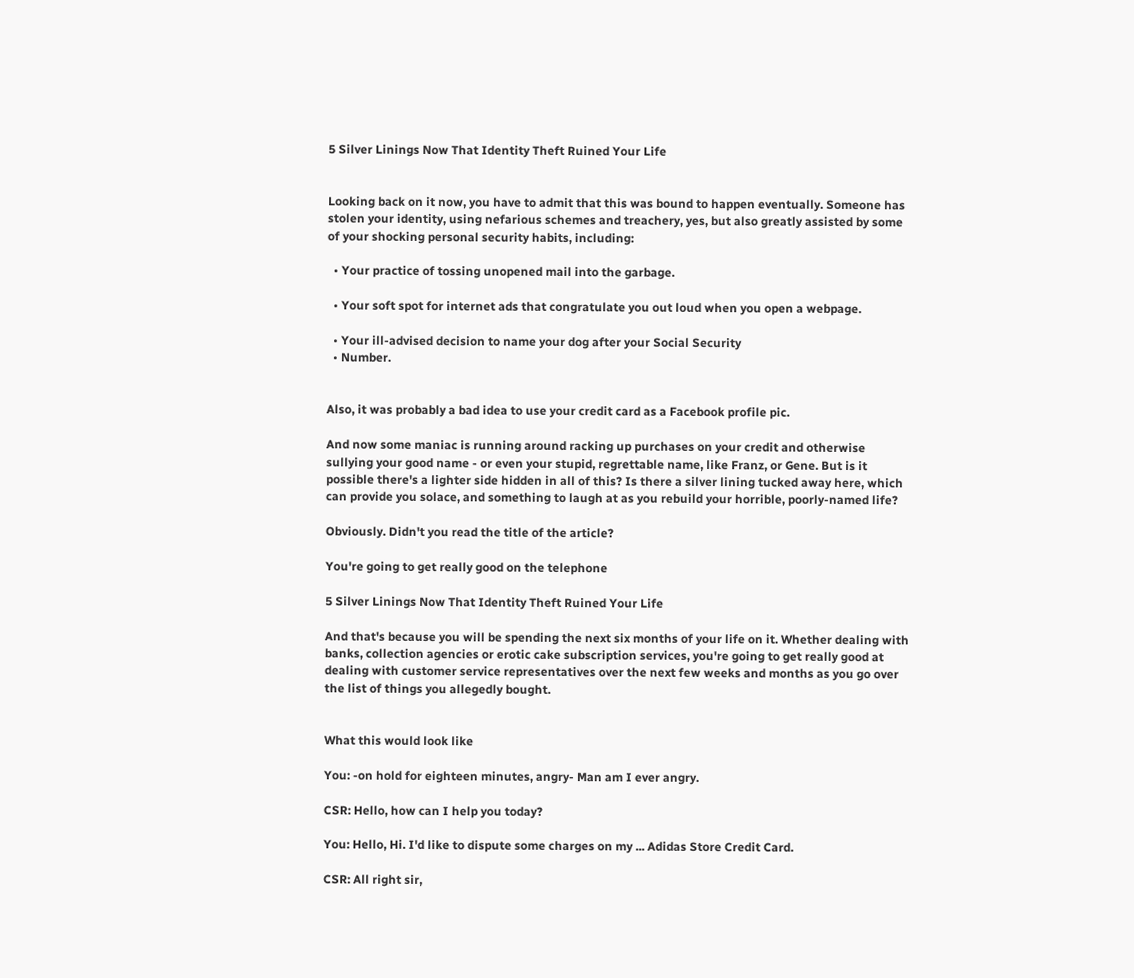5 Silver Linings Now That Identity Theft Ruined Your Life


Looking back on it now, you have to admit that this was bound to happen eventually. Someone has stolen your identity, using nefarious schemes and treachery, yes, but also greatly assisted by some of your shocking personal security habits, including:

  • Your practice of tossing unopened mail into the garbage.

  • Your soft spot for internet ads that congratulate you out loud when you open a webpage.

  • Your ill-advised decision to name your dog after your Social Security
  • Number.


Also, it was probably a bad idea to use your credit card as a Facebook profile pic.

And now some maniac is running around racking up purchases on your credit and otherwise sullying your good name - or even your stupid, regrettable name, like Franz, or Gene. But is it possible there's a lighter side hidden in all of this? Is there a silver lining tucked away here, which can provide you solace, and something to laugh at as you rebuild your horrible, poorly-named life?

Obviously. Didn't you read the title of the article?

You're going to get really good on the telephone

5 Silver Linings Now That Identity Theft Ruined Your Life

And that's because you will be spending the next six months of your life on it. Whether dealing with banks, collection agencies or erotic cake subscription services, you're going to get really good at dealing with customer service representatives over the next few weeks and months as you go over the list of things you allegedly bought.


What this would look like

You: -on hold for eighteen minutes, angry- Man am I ever angry.

CSR: Hello, how can I help you today?

You: Hello, Hi. I'd like to dispute some charges on my ... Adidas Store Credit Card.

CSR: All right sir,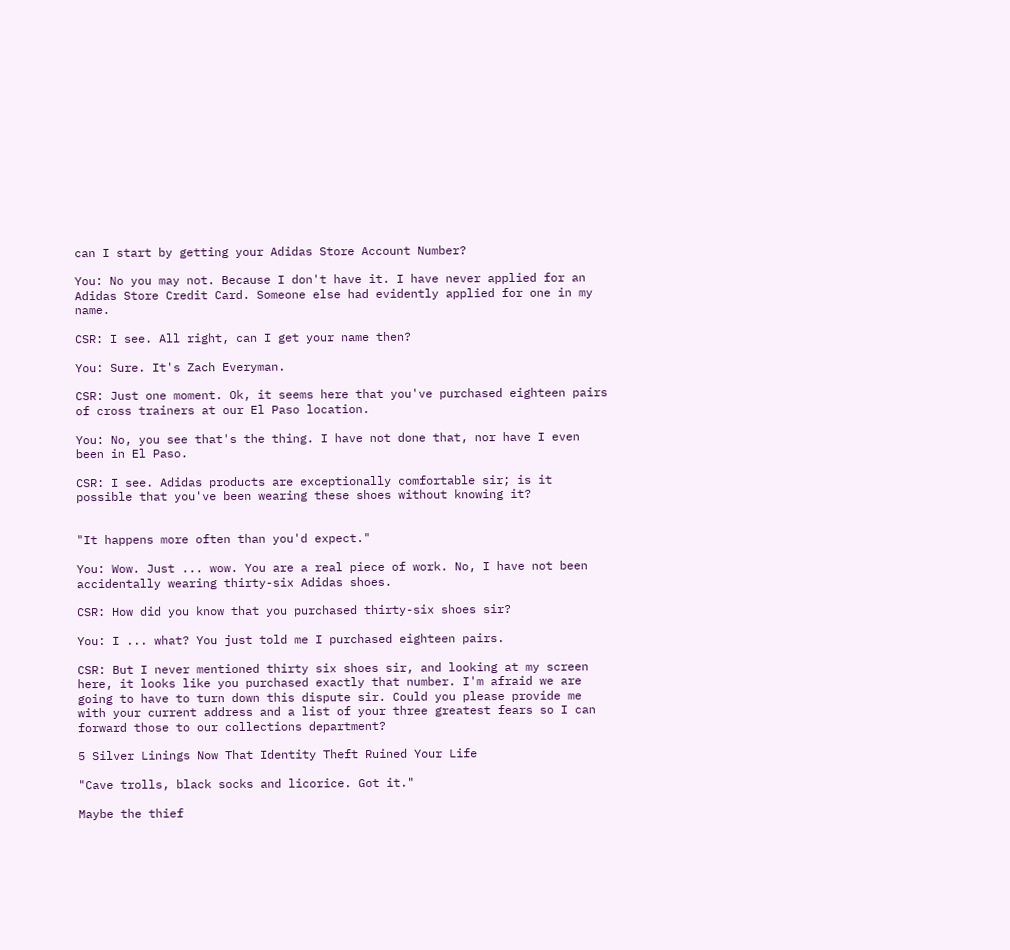can I start by getting your Adidas Store Account Number?

You: No you may not. Because I don't have it. I have never applied for an Adidas Store Credit Card. Someone else had evidently applied for one in my name.

CSR: I see. All right, can I get your name then?

You: Sure. It's Zach Everyman.

CSR: Just one moment. Ok, it seems here that you've purchased eighteen pairs of cross trainers at our El Paso location.

You: No, you see that's the thing. I have not done that, nor have I even been in El Paso.

CSR: I see. Adidas products are exceptionally comfortable sir; is it possible that you've been wearing these shoes without knowing it?


"It happens more often than you'd expect."

You: Wow. Just ... wow. You are a real piece of work. No, I have not been accidentally wearing thirty-six Adidas shoes.

CSR: How did you know that you purchased thirty-six shoes sir?

You: I ... what? You just told me I purchased eighteen pairs.

CSR: But I never mentioned thirty six shoes sir, and looking at my screen here, it looks like you purchased exactly that number. I'm afraid we are going to have to turn down this dispute sir. Could you please provide me with your current address and a list of your three greatest fears so I can forward those to our collections department?

5 Silver Linings Now That Identity Theft Ruined Your Life

"Cave trolls, black socks and licorice. Got it."

Maybe the thief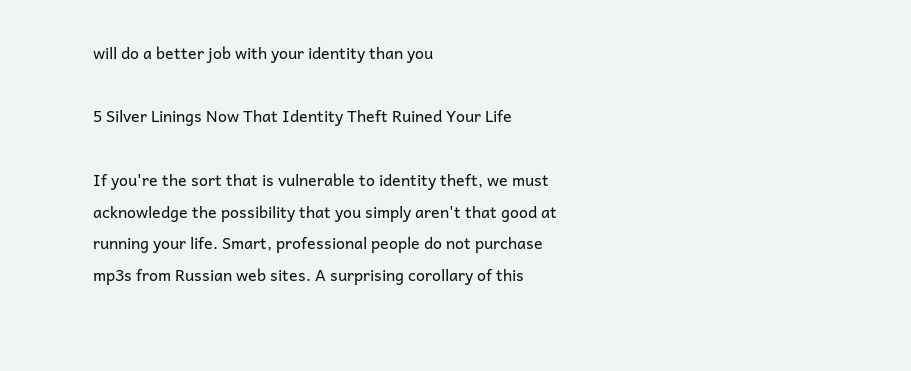will do a better job with your identity than you

5 Silver Linings Now That Identity Theft Ruined Your Life

If you're the sort that is vulnerable to identity theft, we must acknowledge the possibility that you simply aren't that good at running your life. Smart, professional people do not purchase mp3s from Russian web sites. A surprising corollary of this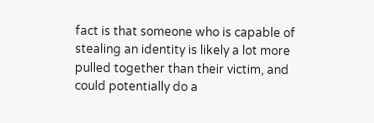fact is that someone who is capable of stealing an identity is likely a lot more pulled together than their victim, and could potentially do a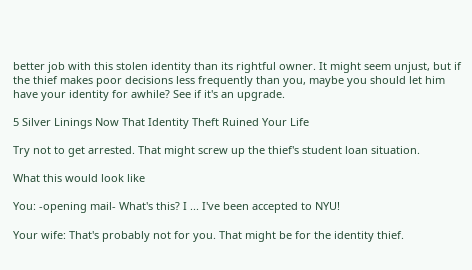better job with this stolen identity than its rightful owner. It might seem unjust, but if the thief makes poor decisions less frequently than you, maybe you should let him have your identity for awhile? See if it's an upgrade.

5 Silver Linings Now That Identity Theft Ruined Your Life

Try not to get arrested. That might screw up the thief's student loan situation.

What this would look like

You: -opening mail- What's this? I ... I've been accepted to NYU!

Your wife: That's probably not for you. That might be for the identity thief.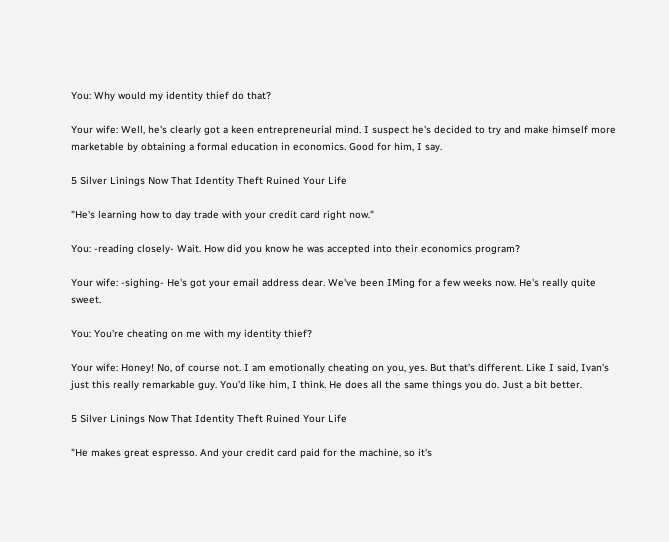You: Why would my identity thief do that?

Your wife: Well, he's clearly got a keen entrepreneurial mind. I suspect he's decided to try and make himself more marketable by obtaining a formal education in economics. Good for him, I say.

5 Silver Linings Now That Identity Theft Ruined Your Life

"He's learning how to day trade with your credit card right now."

You: -reading closely- Wait. How did you know he was accepted into their economics program?

Your wife: -sighing- He's got your email address dear. We've been IMing for a few weeks now. He's really quite sweet.

You: You're cheating on me with my identity thief?

Your wife: Honey! No, of course not. I am emotionally cheating on you, yes. But that's different. Like I said, Ivan's just this really remarkable guy. You'd like him, I think. He does all the same things you do. Just a bit better.

5 Silver Linings Now That Identity Theft Ruined Your Life

"He makes great espresso. And your credit card paid for the machine, so it's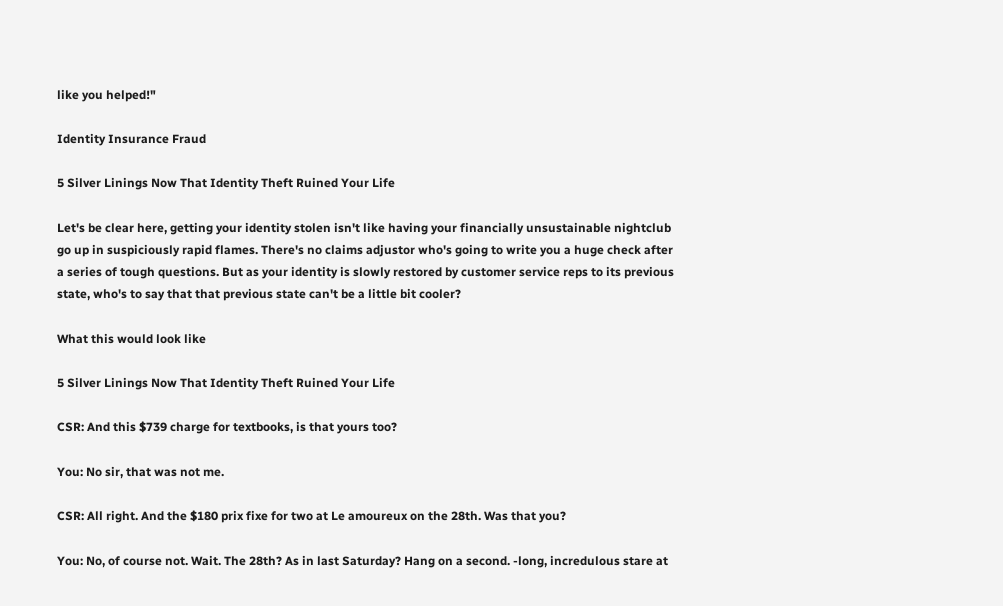like you helped!"

Identity Insurance Fraud

5 Silver Linings Now That Identity Theft Ruined Your Life

Let's be clear here, getting your identity stolen isn't like having your financially unsustainable nightclub go up in suspiciously rapid flames. There's no claims adjustor who's going to write you a huge check after a series of tough questions. But as your identity is slowly restored by customer service reps to its previous state, who's to say that that previous state can't be a little bit cooler?

What this would look like

5 Silver Linings Now That Identity Theft Ruined Your Life

CSR: And this $739 charge for textbooks, is that yours too?

You: No sir, that was not me.

CSR: All right. And the $180 prix fixe for two at Le amoureux on the 28th. Was that you?

You: No, of course not. Wait. The 28th? As in last Saturday? Hang on a second. -long, incredulous stare at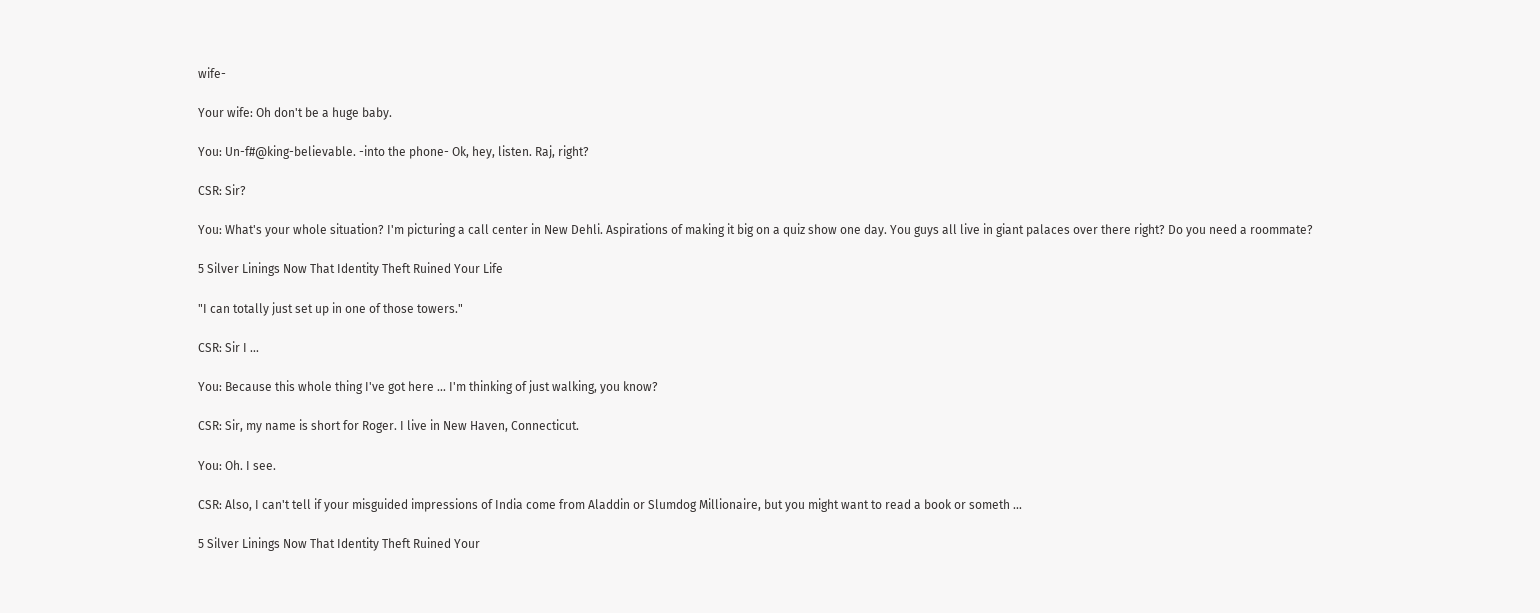wife-

Your wife: Oh don't be a huge baby.

You: Un-f#@king-believable. -into the phone- Ok, hey, listen. Raj, right?

CSR: Sir?

You: What's your whole situation? I'm picturing a call center in New Dehli. Aspirations of making it big on a quiz show one day. You guys all live in giant palaces over there right? Do you need a roommate?

5 Silver Linings Now That Identity Theft Ruined Your Life

"I can totally just set up in one of those towers."

CSR: Sir I ...

You: Because this whole thing I've got here ... I'm thinking of just walking, you know?

CSR: Sir, my name is short for Roger. I live in New Haven, Connecticut.

You: Oh. I see.

CSR: Also, I can't tell if your misguided impressions of India come from Aladdin or Slumdog Millionaire, but you might want to read a book or someth ...

5 Silver Linings Now That Identity Theft Ruined Your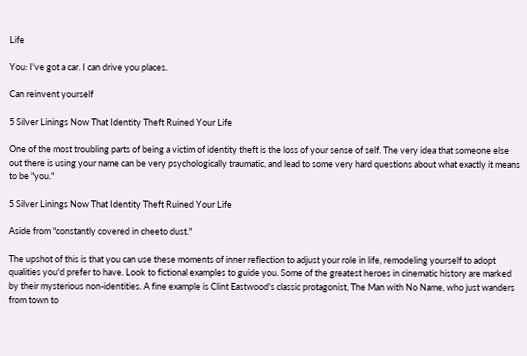Life

You: I've got a car. I can drive you places.

Can reinvent yourself

5 Silver Linings Now That Identity Theft Ruined Your Life

One of the most troubling parts of being a victim of identity theft is the loss of your sense of self. The very idea that someone else out there is using your name can be very psychologically traumatic, and lead to some very hard questions about what exactly it means to be "you."

5 Silver Linings Now That Identity Theft Ruined Your Life

Aside from "constantly covered in cheeto dust."

The upshot of this is that you can use these moments of inner reflection to adjust your role in life, remodeling yourself to adopt qualities you'd prefer to have. Look to fictional examples to guide you. Some of the greatest heroes in cinematic history are marked by their mysterious non-identities. A fine example is Clint Eastwood's classic protagonist, The Man with No Name, who just wanders from town to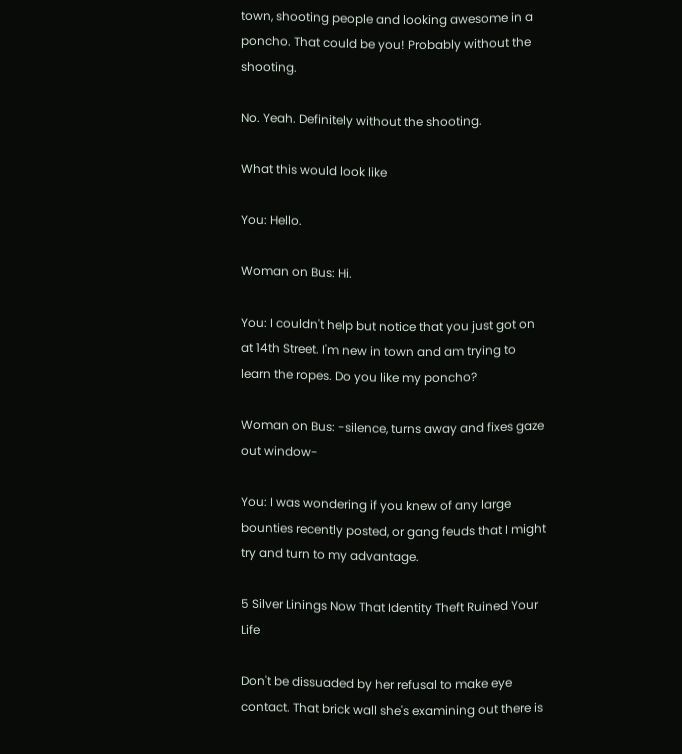town, shooting people and looking awesome in a poncho. That could be you! Probably without the shooting.

No. Yeah. Definitely without the shooting.

What this would look like

You: Hello.

Woman on Bus: Hi.

You: I couldn't help but notice that you just got on at 14th Street. I'm new in town and am trying to learn the ropes. Do you like my poncho?

Woman on Bus: -silence, turns away and fixes gaze out window-

You: I was wondering if you knew of any large bounties recently posted, or gang feuds that I might try and turn to my advantage.

5 Silver Linings Now That Identity Theft Ruined Your Life

Don't be dissuaded by her refusal to make eye contact. That brick wall she's examining out there is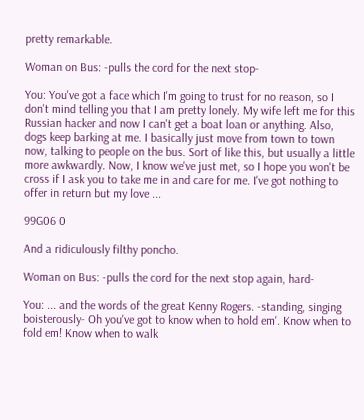pretty remarkable.

Woman on Bus: -pulls the cord for the next stop-

You: You've got a face which I'm going to trust for no reason, so I don't mind telling you that I am pretty lonely. My wife left me for this Russian hacker and now I can't get a boat loan or anything. Also, dogs keep barking at me. I basically just move from town to town now, talking to people on the bus. Sort of like this, but usually a little more awkwardly. Now, I know we've just met, so I hope you won't be cross if I ask you to take me in and care for me. I've got nothing to offer in return but my love ...

99G06 0

And a ridiculously filthy poncho.

Woman on Bus: -pulls the cord for the next stop again, hard-

You: ... and the words of the great Kenny Rogers. -standing, singing boisterously- Oh you've got to know when to hold em'. Know when to fold em! Know when to walk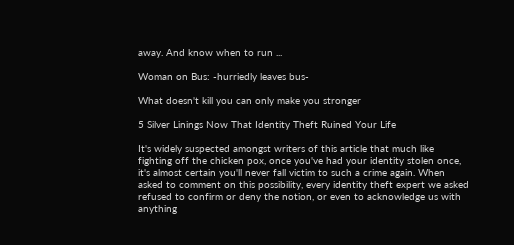away. And know when to run ...

Woman on Bus: -hurriedly leaves bus-

What doesn't kill you can only make you stronger

5 Silver Linings Now That Identity Theft Ruined Your Life

It's widely suspected amongst writers of this article that much like fighting off the chicken pox, once you've had your identity stolen once, it's almost certain you'll never fall victim to such a crime again. When asked to comment on this possibility, every identity theft expert we asked refused to confirm or deny the notion, or even to acknowledge us with anything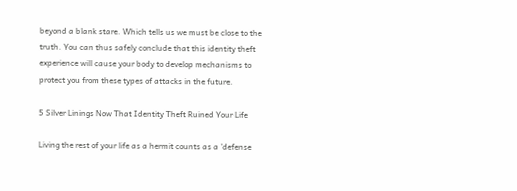beyond a blank stare. Which tells us we must be close to the truth. You can thus safely conclude that this identity theft experience will cause your body to develop mechanisms to protect you from these types of attacks in the future.

5 Silver Linings Now That Identity Theft Ruined Your Life

Living the rest of your life as a hermit counts as a 'defense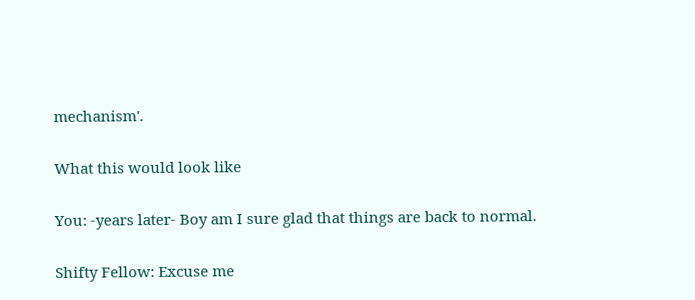mechanism'.

What this would look like

You: -years later- Boy am I sure glad that things are back to normal.

Shifty Fellow: Excuse me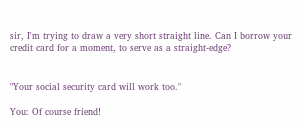sir, I'm trying to draw a very short straight line. Can I borrow your credit card for a moment, to serve as a straight-edge?


"Your social security card will work too."

You: Of course friend!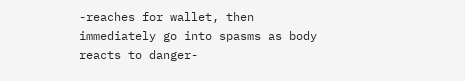-reaches for wallet, then immediately go into spasms as body reacts to danger-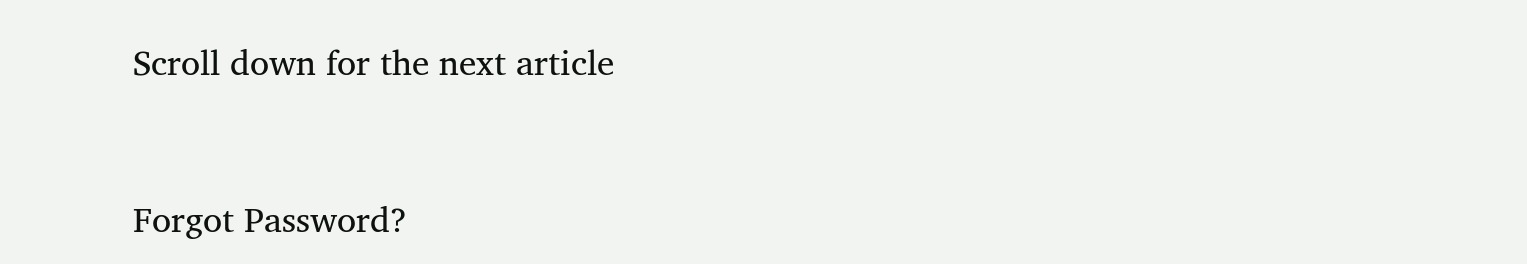Scroll down for the next article


Forgot Password?